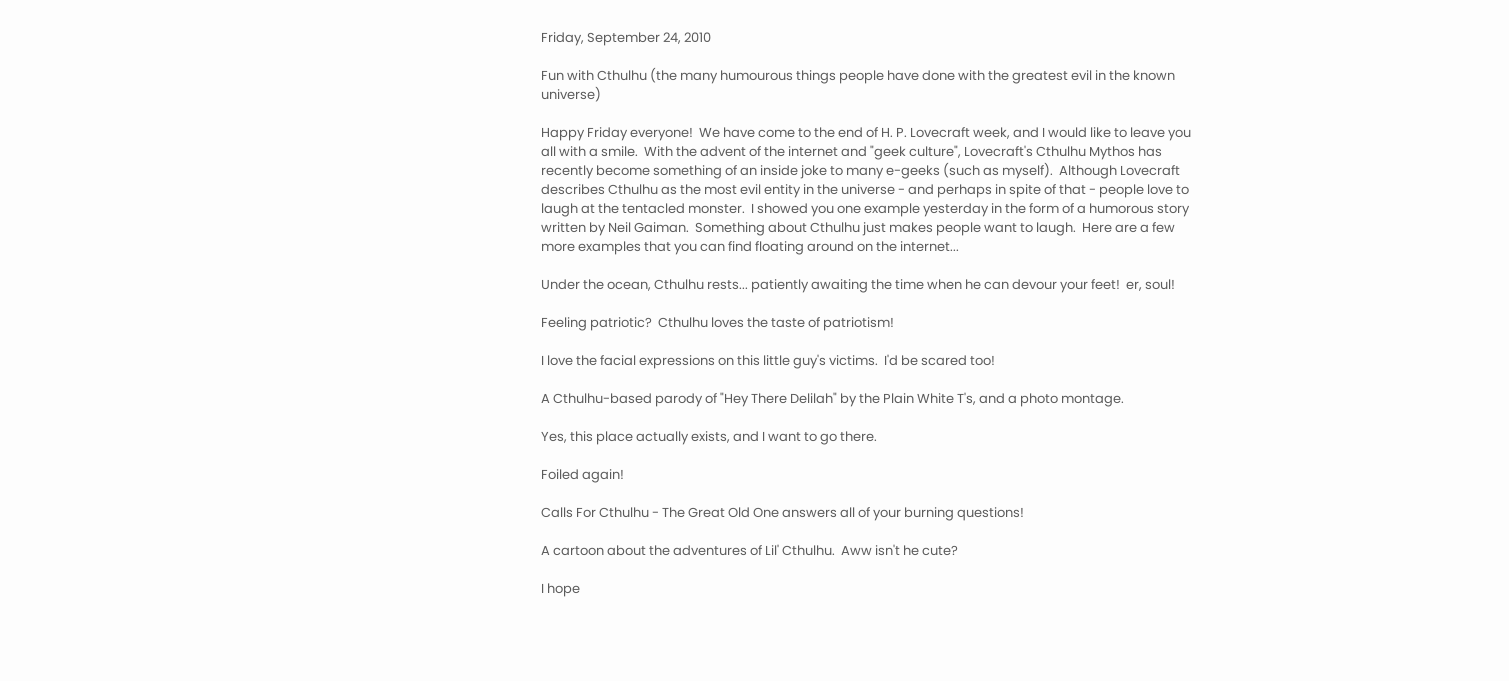Friday, September 24, 2010

Fun with Cthulhu (the many humourous things people have done with the greatest evil in the known universe)

Happy Friday everyone!  We have come to the end of H. P. Lovecraft week, and I would like to leave you all with a smile.  With the advent of the internet and "geek culture", Lovecraft's Cthulhu Mythos has recently become something of an inside joke to many e-geeks (such as myself).  Although Lovecraft describes Cthulhu as the most evil entity in the universe - and perhaps in spite of that - people love to laugh at the tentacled monster.  I showed you one example yesterday in the form of a humorous story written by Neil Gaiman.  Something about Cthulhu just makes people want to laugh.  Here are a few more examples that you can find floating around on the internet...

Under the ocean, Cthulhu rests... patiently awaiting the time when he can devour your feet!  er, soul!

Feeling patriotic?  Cthulhu loves the taste of patriotism!

I love the facial expressions on this little guy's victims.  I'd be scared too!

A Cthulhu-based parody of "Hey There Delilah" by the Plain White T's, and a photo montage.

Yes, this place actually exists, and I want to go there.

Foiled again!

Calls For Cthulhu - The Great Old One answers all of your burning questions!

A cartoon about the adventures of Lil' Cthulhu.  Aww isn't he cute?

I hope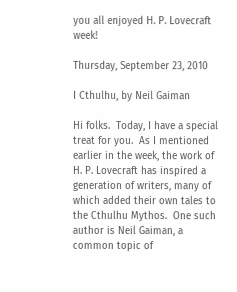you all enjoyed H. P. Lovecraft week!

Thursday, September 23, 2010

I Cthulhu, by Neil Gaiman

Hi folks.  Today, I have a special treat for you.  As I mentioned earlier in the week, the work of H. P. Lovecraft has inspired a generation of writers, many of which added their own tales to the Cthulhu Mythos.  One such author is Neil Gaiman, a common topic of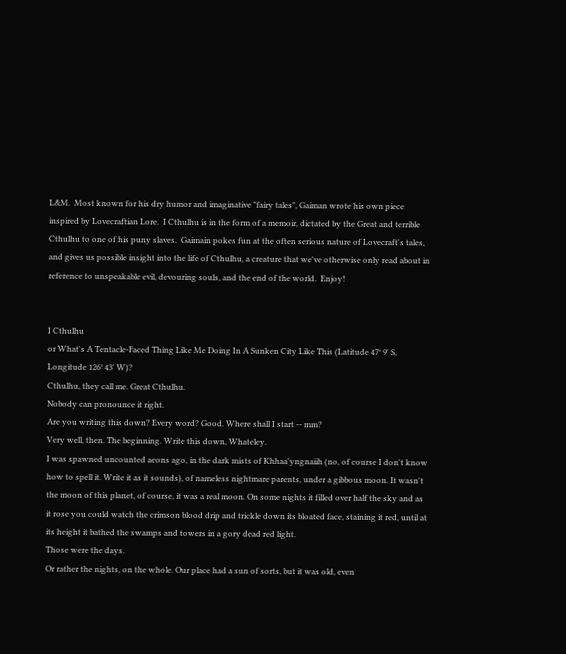L&M.  Most known for his dry humor and imaginative "fairy tales", Gaiman wrote his own piece inspired by Lovecraftian Lore.  I Cthulhu is in the form of a memoir, dictated by the Great and terrible Cthulhu to one of his puny slaves.  Gaimain pokes fun at the often serious nature of Lovecraft's tales, and gives us possible insight into the life of Cthulhu, a creature that we've otherwise only read about in reference to unspeakable evil, devouring souls, and the end of the world.  Enjoy!


I Cthulhu
or What's A Tentacle-Faced Thing Like Me Doing In A Sunken City Like This (Latitude 47° 9' S, Longitude 126° 43' W)?
Cthulhu, they call me. Great Cthulhu.
Nobody can pronounce it right.
Are you writing this down? Every word? Good. Where shall I start -- mm?
Very well, then. The beginning. Write this down, Whateley.
I was spawned uncounted aeons ago, in the dark mists of Khhaa'yngnaiih (no, of course I don't know how to spell it. Write it as it sounds), of nameless nightmare parents, under a gibbous moon. It wasn't the moon of this planet, of course, it was a real moon. On some nights it filled over half the sky and as it rose you could watch the crimson blood drip and trickle down its bloated face, staining it red, until at its height it bathed the swamps and towers in a gory dead red light.
Those were the days.
Or rather the nights, on the whole. Our place had a sun of sorts, but it was old, even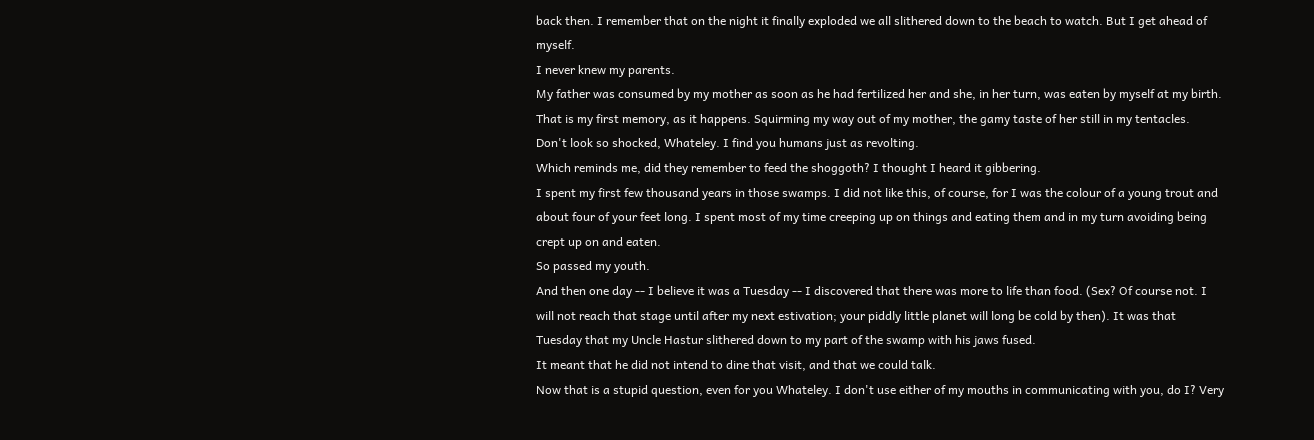back then. I remember that on the night it finally exploded we all slithered down to the beach to watch. But I get ahead of myself.
I never knew my parents.
My father was consumed by my mother as soon as he had fertilized her and she, in her turn, was eaten by myself at my birth. That is my first memory, as it happens. Squirming my way out of my mother, the gamy taste of her still in my tentacles.
Don't look so shocked, Whateley. I find you humans just as revolting.
Which reminds me, did they remember to feed the shoggoth? I thought I heard it gibbering.
I spent my first few thousand years in those swamps. I did not like this, of course, for I was the colour of a young trout and about four of your feet long. I spent most of my time creeping up on things and eating them and in my turn avoiding being crept up on and eaten.
So passed my youth.
And then one day -- I believe it was a Tuesday -- I discovered that there was more to life than food. (Sex? Of course not. I will not reach that stage until after my next estivation; your piddly little planet will long be cold by then). It was that Tuesday that my Uncle Hastur slithered down to my part of the swamp with his jaws fused.
It meant that he did not intend to dine that visit, and that we could talk.
Now that is a stupid question, even for you Whateley. I don't use either of my mouths in communicating with you, do I? Very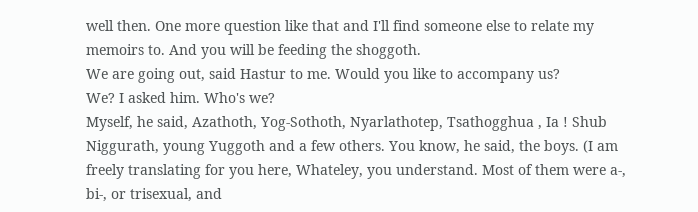well then. One more question like that and I'll find someone else to relate my memoirs to. And you will be feeding the shoggoth.
We are going out, said Hastur to me. Would you like to accompany us?
We? I asked him. Who's we?
Myself, he said, Azathoth, Yog-Sothoth, Nyarlathotep, Tsathogghua , Ia ! Shub Niggurath, young Yuggoth and a few others. You know, he said, the boys. (I am freely translating for you here, Whateley, you understand. Most of them were a-, bi-, or trisexual, and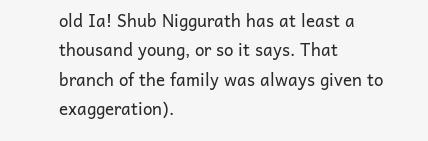old Ia! Shub Niggurath has at least a thousand young, or so it says. That branch of the family was always given to exaggeration).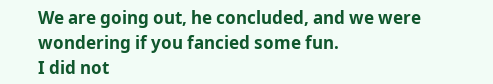We are going out, he concluded, and we were wondering if you fancied some fun.
I did not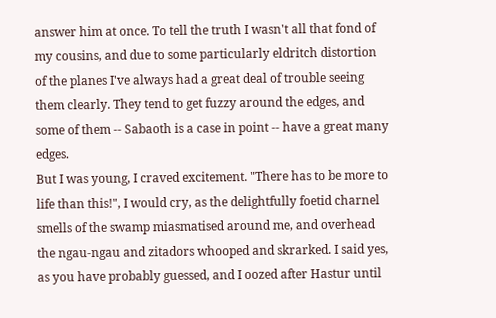answer him at once. To tell the truth I wasn't all that fond of my cousins, and due to some particularly eldritch distortion of the planes I've always had a great deal of trouble seeing them clearly. They tend to get fuzzy around the edges, and some of them -- Sabaoth is a case in point -- have a great many edges.
But I was young, I craved excitement. "There has to be more to life than this!", I would cry, as the delightfully foetid charnel smells of the swamp miasmatised around me, and overhead the ngau-ngau and zitadors whooped and skrarked. I said yes, as you have probably guessed, and I oozed after Hastur until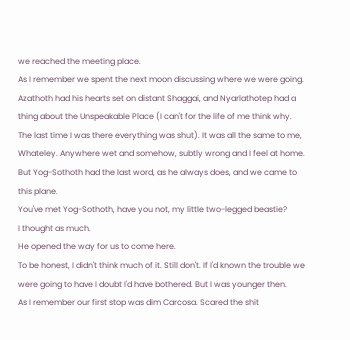we reached the meeting place.
As I remember we spent the next moon discussing where we were going. Azathoth had his hearts set on distant Shaggai, and Nyarlathotep had a thing about the Unspeakable Place (I can't for the life of me think why. The last time I was there everything was shut). It was all the same to me, Whateley. Anywhere wet and somehow, subtly wrong and I feel at home. But Yog-Sothoth had the last word, as he always does, and we came to this plane.
You've met Yog-Sothoth, have you not, my little two-legged beastie?
I thought as much.
He opened the way for us to come here.
To be honest, I didn't think much of it. Still don't. If I'd known the trouble we were going to have I doubt I'd have bothered. But I was younger then.
As I remember our first stop was dim Carcosa. Scared the shit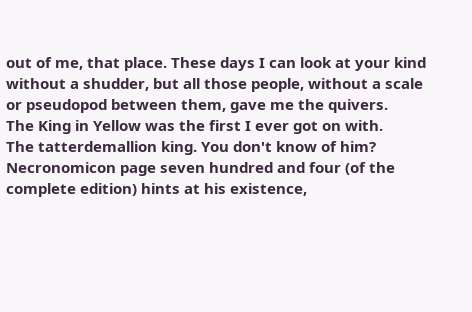out of me, that place. These days I can look at your kind without a shudder, but all those people, without a scale or pseudopod between them, gave me the quivers.
The King in Yellow was the first I ever got on with.
The tatterdemallion king. You don't know of him? Necronomicon page seven hundred and four (of the complete edition) hints at his existence,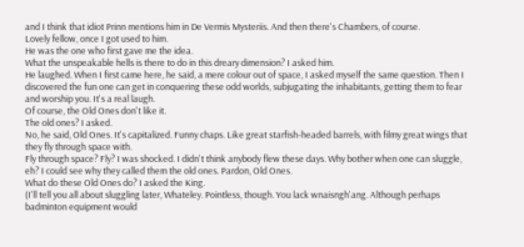and I think that idiot Prinn mentions him in De Vermis Mysteriis. And then there's Chambers, of course.
Lovely fellow, once I got used to him.
He was the one who first gave me the idea.
What the unspeakable hells is there to do in this dreary dimension? I asked him.
He laughed. When I first came here, he said, a mere colour out of space, I asked myself the same question. Then I discovered the fun one can get in conquering these odd worlds, subjugating the inhabitants, getting them to fear and worship you. It's a real laugh.
Of course, the Old Ones don't like it.
The old ones? I asked.
No, he said, Old Ones. It's capitalized. Funny chaps. Like great starfish-headed barrels, with filmy great wings that they fly through space with.
Fly through space? Fly? I was shocked. I didn't think anybody flew these days. Why bother when one can sluggle, eh? I could see why they called them the old ones. Pardon, Old Ones.
What do these Old Ones do? I asked the King.
(I'll tell you all about sluggling later, Whateley. Pointless, though. You lack wnaisngh'ang. Although perhaps badminton equipment would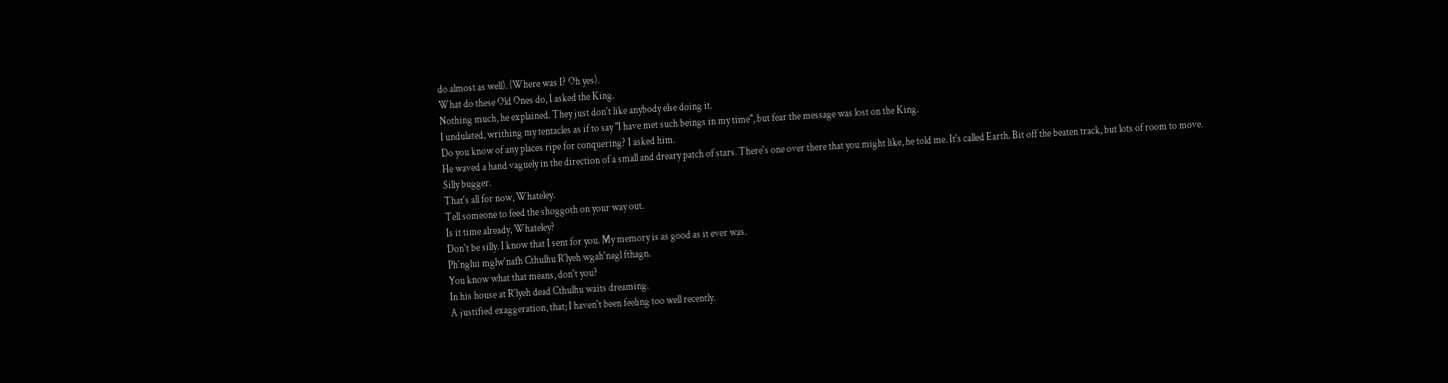do almost as well). (Where was I? Oh yes).
What do these Old Ones do, I asked the King.
Nothing much, he explained. They just don't like anybody else doing it.
I undulated, writhing my tentacles as if to say "I have met such beings in my time", but fear the message was lost on the King.
Do you know of any places ripe for conquering? I asked him.
He waved a hand vaguely in the direction of a small and dreary patch of stars. There's one over there that you might like, he told me. It's called Earth. Bit off the beaten track, but lots of room to move.
Silly bugger.
That's all for now, Whateley.
Tell someone to feed the shoggoth on your way out.
Is it time already, Whateley?
Don't be silly. I know that I sent for you. My memory is as good as it ever was.
Ph'nglui mglw'nafh Cthulhu R'lyeh wgah'nagl fthagn.
You know what that means, don't you?
In his house at R'lyeh dead Cthulhu waits dreaming.
A justified exaggeration, that; I haven't been feeling too well recently.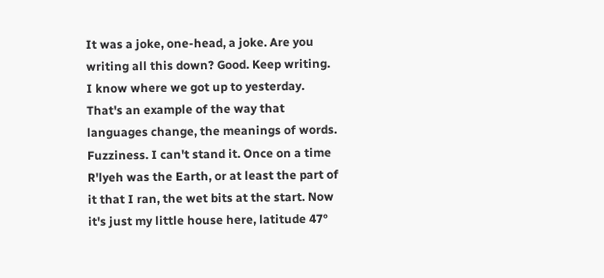It was a joke, one-head, a joke. Are you writing all this down? Good. Keep writing. I know where we got up to yesterday.
That's an example of the way that languages change, the meanings of words. Fuzziness. I can't stand it. Once on a time R'lyeh was the Earth, or at least the part of it that I ran, the wet bits at the start. Now it's just my little house here, latitude 47°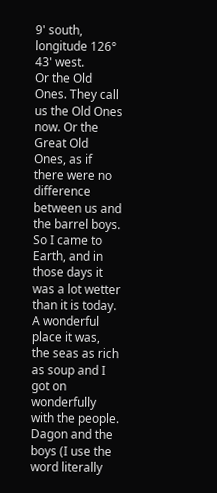9' south, longitude 126° 43' west.
Or the Old Ones. They call us the Old Ones now. Or the Great Old Ones, as if there were no difference between us and the barrel boys.
So I came to Earth, and in those days it was a lot wetter than it is today. A wonderful place it was, the seas as rich as soup and I got on wonderfully with the people. Dagon and the boys (I use the word literally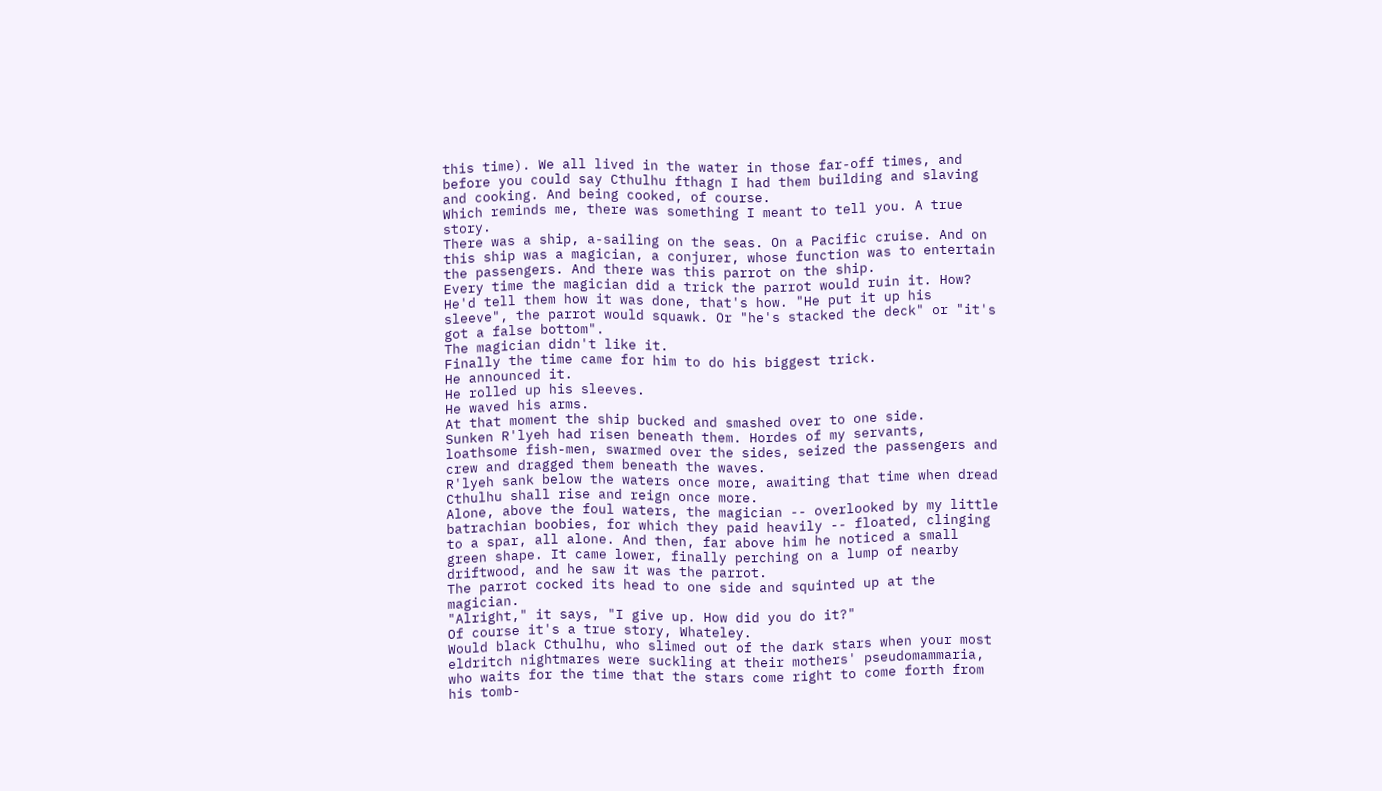this time). We all lived in the water in those far-off times, and before you could say Cthulhu fthagn I had them building and slaving and cooking. And being cooked, of course.
Which reminds me, there was something I meant to tell you. A true story.
There was a ship, a-sailing on the seas. On a Pacific cruise. And on this ship was a magician, a conjurer, whose function was to entertain the passengers. And there was this parrot on the ship.
Every time the magician did a trick the parrot would ruin it. How? He'd tell them how it was done, that's how. "He put it up his sleeve", the parrot would squawk. Or "he's stacked the deck" or "it's got a false bottom".
The magician didn't like it.
Finally the time came for him to do his biggest trick.
He announced it.
He rolled up his sleeves.
He waved his arms.
At that moment the ship bucked and smashed over to one side.
Sunken R'lyeh had risen beneath them. Hordes of my servants, loathsome fish-men, swarmed over the sides, seized the passengers and crew and dragged them beneath the waves.
R'lyeh sank below the waters once more, awaiting that time when dread Cthulhu shall rise and reign once more.
Alone, above the foul waters, the magician -- overlooked by my little batrachian boobies, for which they paid heavily -- floated, clinging to a spar, all alone. And then, far above him he noticed a small green shape. It came lower, finally perching on a lump of nearby driftwood, and he saw it was the parrot.
The parrot cocked its head to one side and squinted up at the magician.
"Alright," it says, "I give up. How did you do it?"
Of course it's a true story, Whateley.
Would black Cthulhu, who slimed out of the dark stars when your most eldritch nightmares were suckling at their mothers' pseudomammaria, who waits for the time that the stars come right to come forth from his tomb-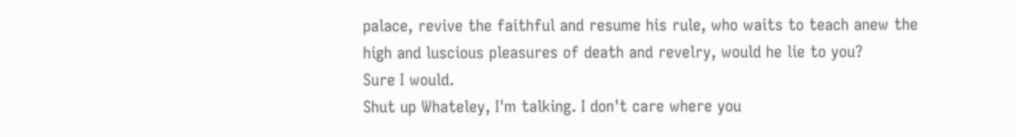palace, revive the faithful and resume his rule, who waits to teach anew the high and luscious pleasures of death and revelry, would he lie to you?
Sure I would.
Shut up Whateley, I'm talking. I don't care where you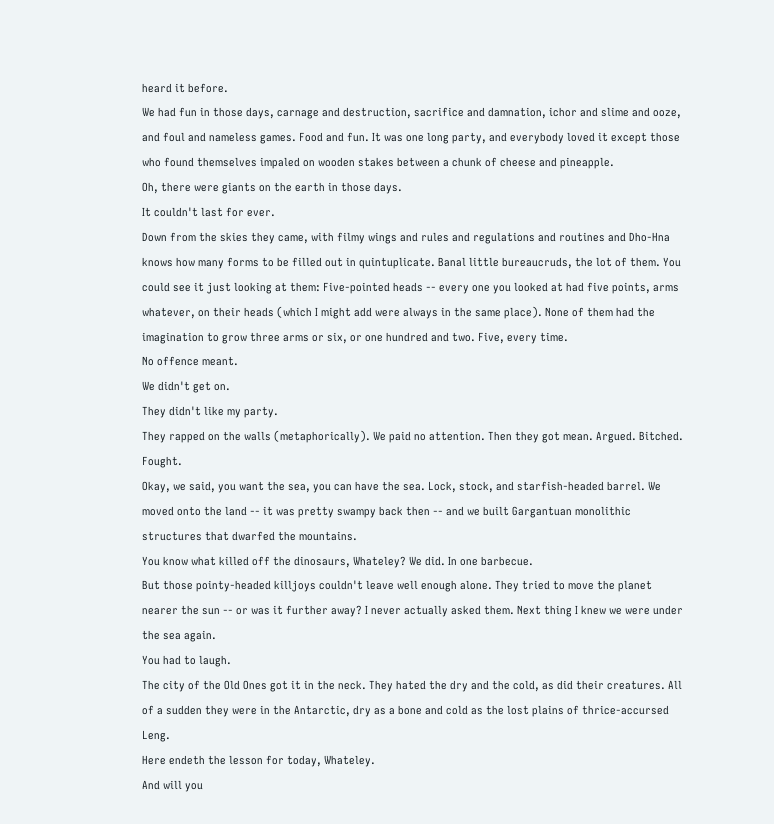heard it before.
We had fun in those days, carnage and destruction, sacrifice and damnation, ichor and slime and ooze, and foul and nameless games. Food and fun. It was one long party, and everybody loved it except those who found themselves impaled on wooden stakes between a chunk of cheese and pineapple.
Oh, there were giants on the earth in those days.
It couldn't last for ever.
Down from the skies they came, with filmy wings and rules and regulations and routines and Dho-Hna knows how many forms to be filled out in quintuplicate. Banal little bureaucruds, the lot of them. You could see it just looking at them: Five-pointed heads -- every one you looked at had five points, arms whatever, on their heads (which I might add were always in the same place). None of them had the imagination to grow three arms or six, or one hundred and two. Five, every time.
No offence meant.
We didn't get on.
They didn't like my party.
They rapped on the walls (metaphorically). We paid no attention. Then they got mean. Argued. Bitched. Fought.
Okay, we said, you want the sea, you can have the sea. Lock, stock, and starfish-headed barrel. We moved onto the land -- it was pretty swampy back then -- and we built Gargantuan monolithic structures that dwarfed the mountains.
You know what killed off the dinosaurs, Whateley? We did. In one barbecue.
But those pointy-headed killjoys couldn't leave well enough alone. They tried to move the planet nearer the sun -- or was it further away? I never actually asked them. Next thing I knew we were under the sea again.
You had to laugh.
The city of the Old Ones got it in the neck. They hated the dry and the cold, as did their creatures. All of a sudden they were in the Antarctic, dry as a bone and cold as the lost plains of thrice-accursed Leng.
Here endeth the lesson for today, Whateley.
And will you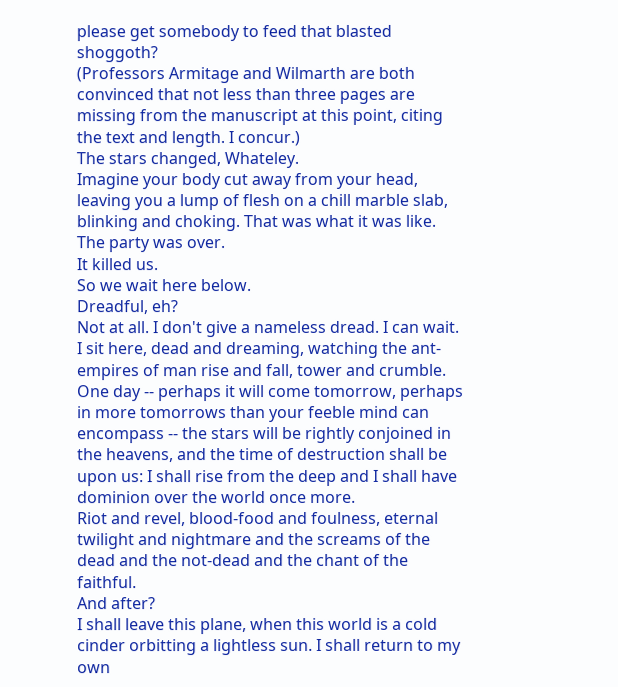please get somebody to feed that blasted shoggoth?
(Professors Armitage and Wilmarth are both convinced that not less than three pages are missing from the manuscript at this point, citing the text and length. I concur.)
The stars changed, Whateley.
Imagine your body cut away from your head, leaving you a lump of flesh on a chill marble slab, blinking and choking. That was what it was like. The party was over.
It killed us.
So we wait here below.
Dreadful, eh?
Not at all. I don't give a nameless dread. I can wait.
I sit here, dead and dreaming, watching the ant-empires of man rise and fall, tower and crumble.
One day -- perhaps it will come tomorrow, perhaps in more tomorrows than your feeble mind can encompass -- the stars will be rightly conjoined in the heavens, and the time of destruction shall be upon us: I shall rise from the deep and I shall have dominion over the world once more.
Riot and revel, blood-food and foulness, eternal twilight and nightmare and the screams of the dead and the not-dead and the chant of the faithful.
And after?
I shall leave this plane, when this world is a cold cinder orbitting a lightless sun. I shall return to my own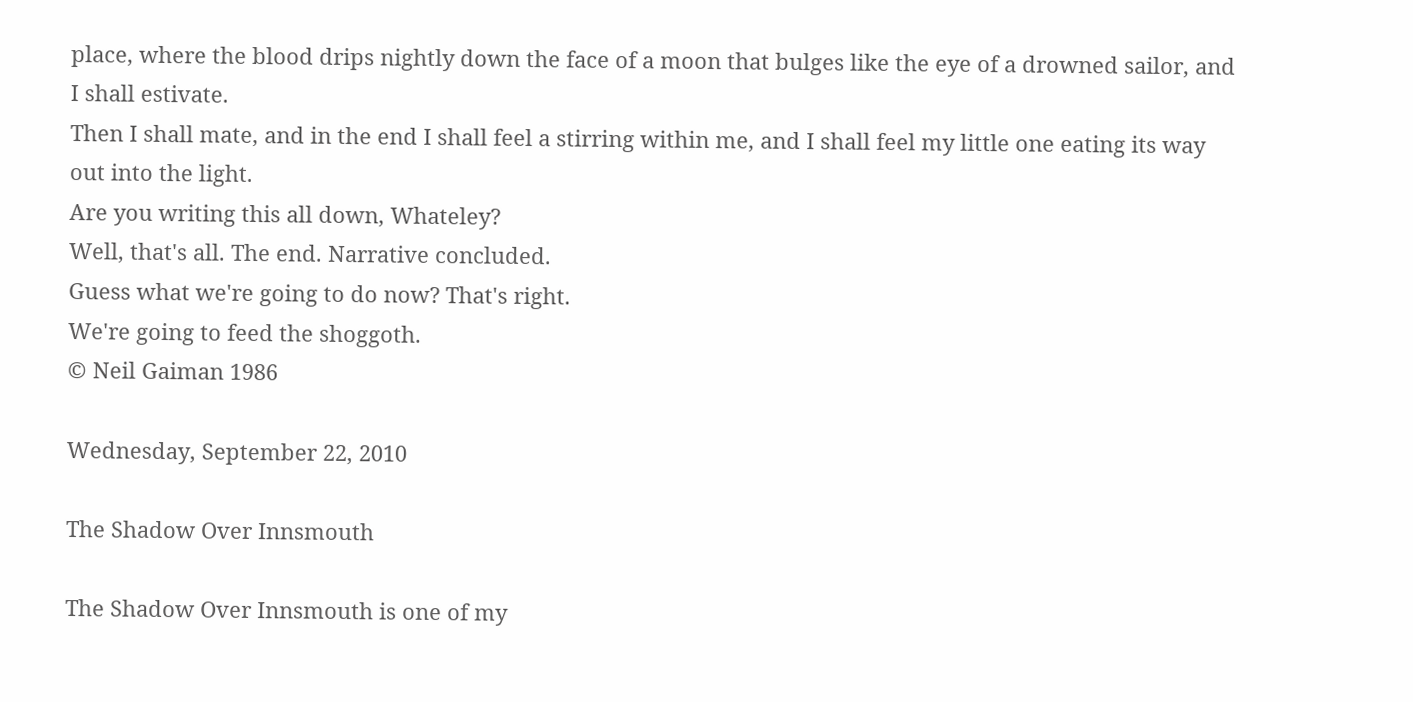place, where the blood drips nightly down the face of a moon that bulges like the eye of a drowned sailor, and I shall estivate.
Then I shall mate, and in the end I shall feel a stirring within me, and I shall feel my little one eating its way out into the light.
Are you writing this all down, Whateley?
Well, that's all. The end. Narrative concluded.
Guess what we're going to do now? That's right.
We're going to feed the shoggoth.
© Neil Gaiman 1986

Wednesday, September 22, 2010

The Shadow Over Innsmouth

The Shadow Over Innsmouth is one of my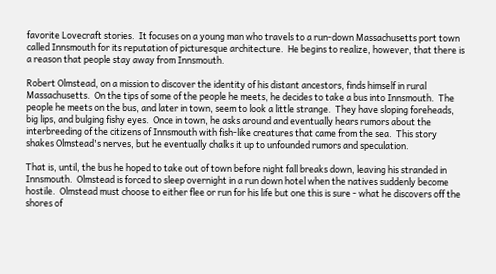favorite Lovecraft stories.  It focuses on a young man who travels to a run-down Massachusetts port town called Innsmouth for its reputation of picturesque architecture.  He begins to realize, however, that there is a reason that people stay away from Innsmouth.

Robert Olmstead, on a mission to discover the identity of his distant ancestors, finds himself in rural Massachusetts.  On the tips of some of the people he meets, he decides to take a bus into Innsmouth.  The people he meets on the bus, and later in town, seem to look a little strange.  They have sloping foreheads, big lips, and bulging fishy eyes.  Once in town, he asks around and eventually hears rumors about the interbreeding of the citizens of Innsmouth with fish-like creatures that came from the sea.  This story shakes Olmstead's nerves, but he eventually chalks it up to unfounded rumors and speculation.

That is, until, the bus he hoped to take out of town before night fall breaks down, leaving his stranded in Innsmouth.  Olmstead is forced to sleep overnight in a run down hotel when the natives suddenly become hostile.  Olmstead must choose to either flee or run for his life but one this is sure - what he discovers off the shores of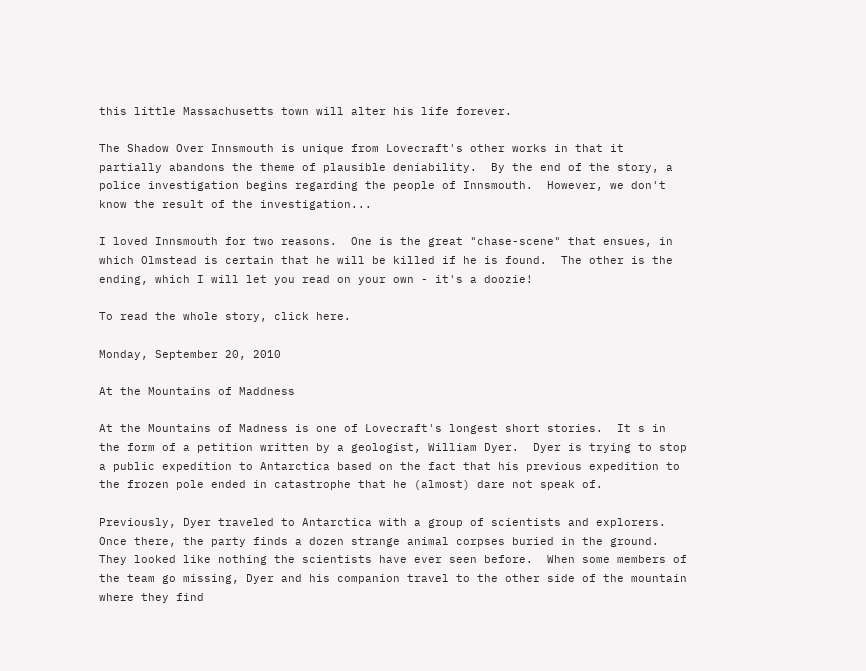this little Massachusetts town will alter his life forever.

The Shadow Over Innsmouth is unique from Lovecraft's other works in that it partially abandons the theme of plausible deniability.  By the end of the story, a police investigation begins regarding the people of Innsmouth.  However, we don't know the result of the investigation...

I loved Innsmouth for two reasons.  One is the great "chase-scene" that ensues, in which Olmstead is certain that he will be killed if he is found.  The other is the ending, which I will let you read on your own - it's a doozie!

To read the whole story, click here.

Monday, September 20, 2010

At the Mountains of Maddness

At the Mountains of Madness is one of Lovecraft's longest short stories.  It s in the form of a petition written by a geologist, William Dyer.  Dyer is trying to stop a public expedition to Antarctica based on the fact that his previous expedition to the frozen pole ended in catastrophe that he (almost) dare not speak of.

Previously, Dyer traveled to Antarctica with a group of scientists and explorers.  Once there, the party finds a dozen strange animal corpses buried in the ground.  They looked like nothing the scientists have ever seen before.  When some members of the team go missing, Dyer and his companion travel to the other side of the mountain where they find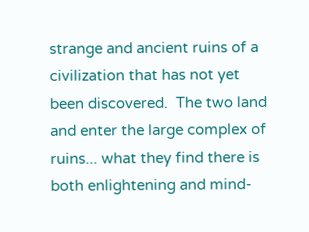strange and ancient ruins of a civilization that has not yet been discovered.  The two land and enter the large complex of ruins... what they find there is both enlightening and mind-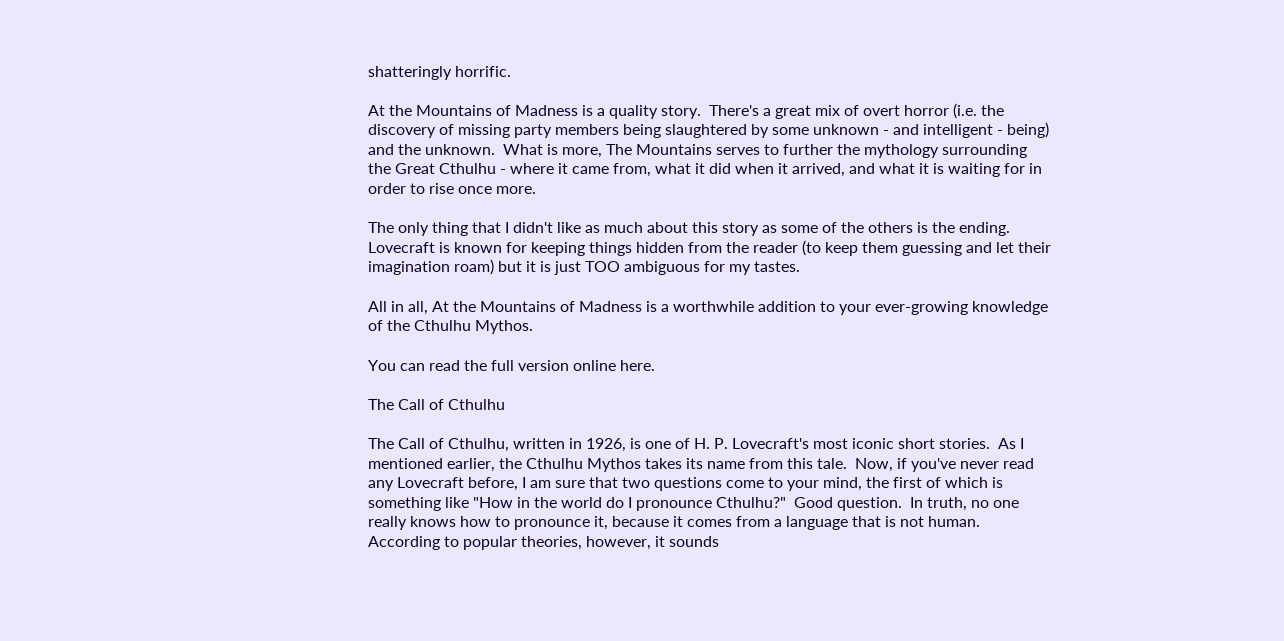shatteringly horrific.

At the Mountains of Madness is a quality story.  There's a great mix of overt horror (i.e. the discovery of missing party members being slaughtered by some unknown - and intelligent - being) and the unknown.  What is more, The Mountains serves to further the mythology surrounding the Great Cthulhu - where it came from, what it did when it arrived, and what it is waiting for in order to rise once more.

The only thing that I didn't like as much about this story as some of the others is the ending.  Lovecraft is known for keeping things hidden from the reader (to keep them guessing and let their imagination roam) but it is just TOO ambiguous for my tastes.

All in all, At the Mountains of Madness is a worthwhile addition to your ever-growing knowledge of the Cthulhu Mythos.

You can read the full version online here.

The Call of Cthulhu

The Call of Cthulhu, written in 1926, is one of H. P. Lovecraft's most iconic short stories.  As I mentioned earlier, the Cthulhu Mythos takes its name from this tale.  Now, if you've never read any Lovecraft before, I am sure that two questions come to your mind, the first of which is something like "How in the world do I pronounce Cthulhu?"  Good question.  In truth, no one really knows how to pronounce it, because it comes from a language that is not human.  According to popular theories, however, it sounds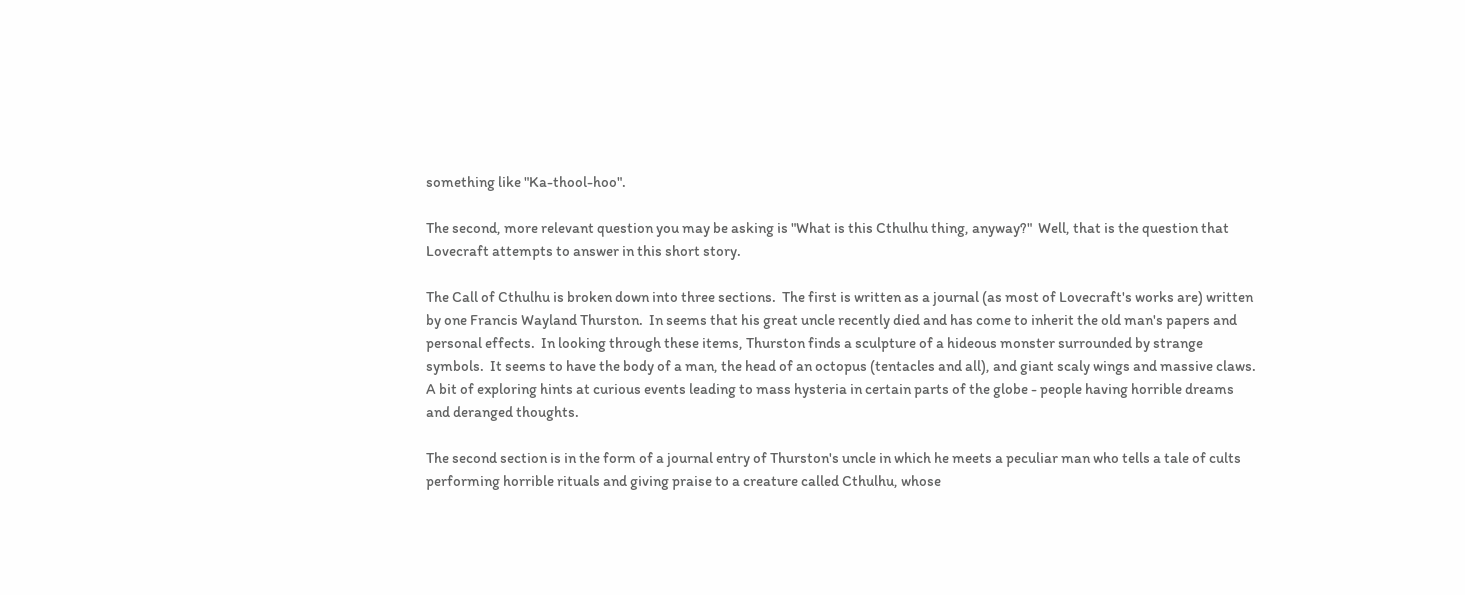something like "Ka-thool-hoo".

The second, more relevant question you may be asking is "What is this Cthulhu thing, anyway?"  Well, that is the question that Lovecraft attempts to answer in this short story.

The Call of Cthulhu is broken down into three sections.  The first is written as a journal (as most of Lovecraft's works are) written by one Francis Wayland Thurston.  In seems that his great uncle recently died and has come to inherit the old man's papers and personal effects.  In looking through these items, Thurston finds a sculpture of a hideous monster surrounded by strange symbols.  It seems to have the body of a man, the head of an octopus (tentacles and all), and giant scaly wings and massive claws.  A bit of exploring hints at curious events leading to mass hysteria in certain parts of the globe - people having horrible dreams and deranged thoughts.

The second section is in the form of a journal entry of Thurston's uncle in which he meets a peculiar man who tells a tale of cults performing horrible rituals and giving praise to a creature called Cthulhu, whose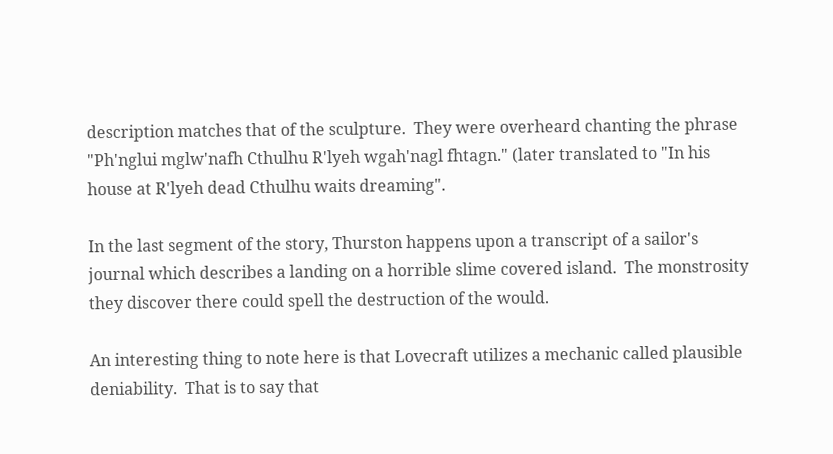description matches that of the sculpture.  They were overheard chanting the phrase "Ph'nglui mglw'nafh Cthulhu R'lyeh wgah'nagl fhtagn." (later translated to "In his house at R'lyeh dead Cthulhu waits dreaming".

In the last segment of the story, Thurston happens upon a transcript of a sailor's journal which describes a landing on a horrible slime covered island.  The monstrosity they discover there could spell the destruction of the would.

An interesting thing to note here is that Lovecraft utilizes a mechanic called plausible deniability.  That is to say that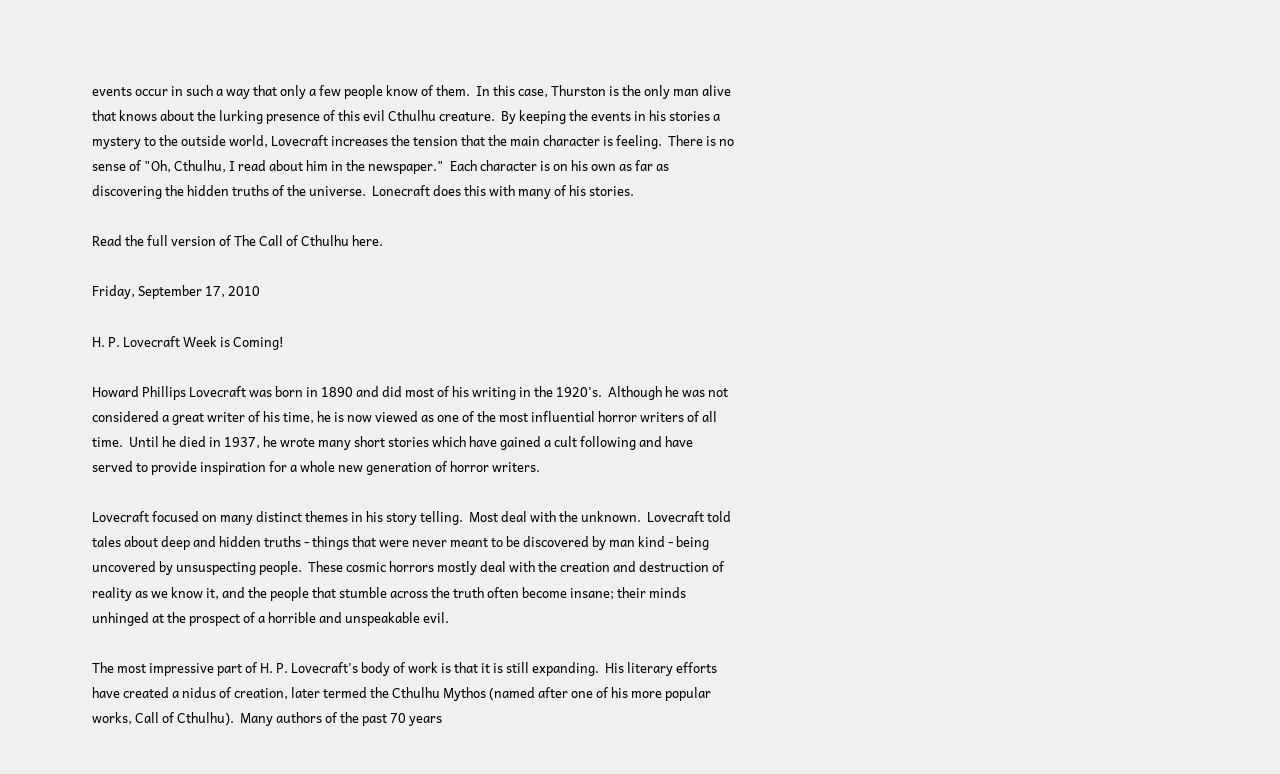events occur in such a way that only a few people know of them.  In this case, Thurston is the only man alive that knows about the lurking presence of this evil Cthulhu creature.  By keeping the events in his stories a mystery to the outside world, Lovecraft increases the tension that the main character is feeling.  There is no sense of "Oh, Cthulhu, I read about him in the newspaper."  Each character is on his own as far as discovering the hidden truths of the universe.  Lonecraft does this with many of his stories.

Read the full version of The Call of Cthulhu here.

Friday, September 17, 2010

H. P. Lovecraft Week is Coming!

Howard Phillips Lovecraft was born in 1890 and did most of his writing in the 1920's.  Although he was not considered a great writer of his time, he is now viewed as one of the most influential horror writers of all time.  Until he died in 1937, he wrote many short stories which have gained a cult following and have served to provide inspiration for a whole new generation of horror writers.

Lovecraft focused on many distinct themes in his story telling.  Most deal with the unknown.  Lovecraft told tales about deep and hidden truths - things that were never meant to be discovered by man kind - being uncovered by unsuspecting people.  These cosmic horrors mostly deal with the creation and destruction of reality as we know it, and the people that stumble across the truth often become insane; their minds unhinged at the prospect of a horrible and unspeakable evil.

The most impressive part of H. P. Lovecraft's body of work is that it is still expanding.  His literary efforts have created a nidus of creation, later termed the Cthulhu Mythos (named after one of his more popular works, Call of Cthulhu).  Many authors of the past 70 years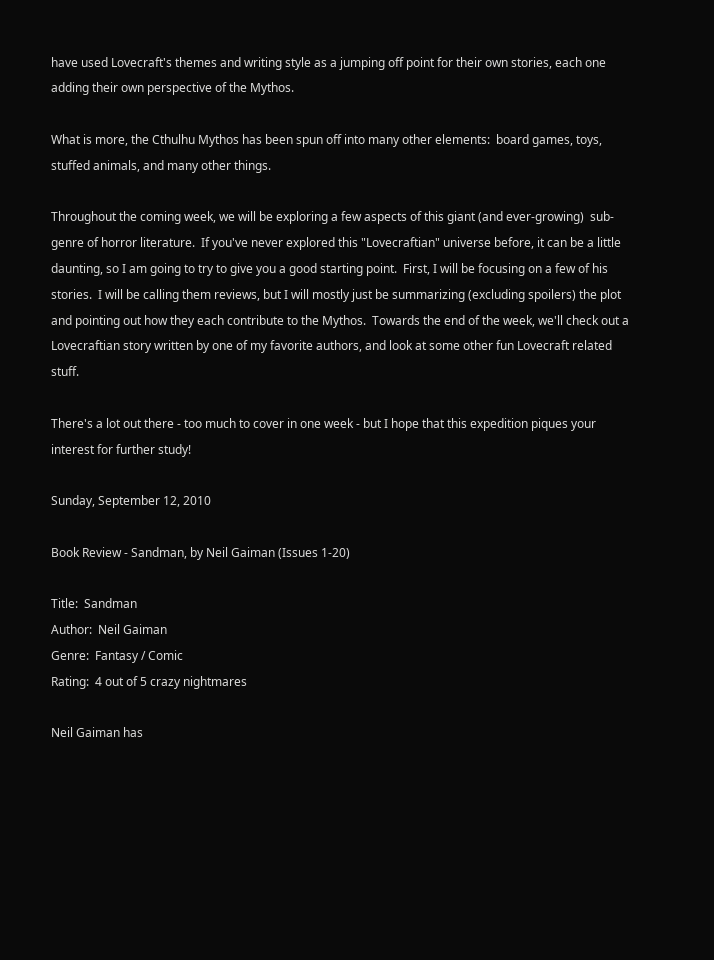have used Lovecraft's themes and writing style as a jumping off point for their own stories, each one adding their own perspective of the Mythos.

What is more, the Cthulhu Mythos has been spun off into many other elements:  board games, toys, stuffed animals, and many other things.

Throughout the coming week, we will be exploring a few aspects of this giant (and ever-growing)  sub-genre of horror literature.  If you've never explored this "Lovecraftian" universe before, it can be a little daunting, so I am going to try to give you a good starting point.  First, I will be focusing on a few of his stories.  I will be calling them reviews, but I will mostly just be summarizing (excluding spoilers) the plot and pointing out how they each contribute to the Mythos.  Towards the end of the week, we'll check out a Lovecraftian story written by one of my favorite authors, and look at some other fun Lovecraft related stuff.

There's a lot out there - too much to cover in one week - but I hope that this expedition piques your interest for further study!

Sunday, September 12, 2010

Book Review - Sandman, by Neil Gaiman (Issues 1-20)

Title:  Sandman
Author:  Neil Gaiman
Genre:  Fantasy / Comic
Rating:  4 out of 5 crazy nightmares

Neil Gaiman has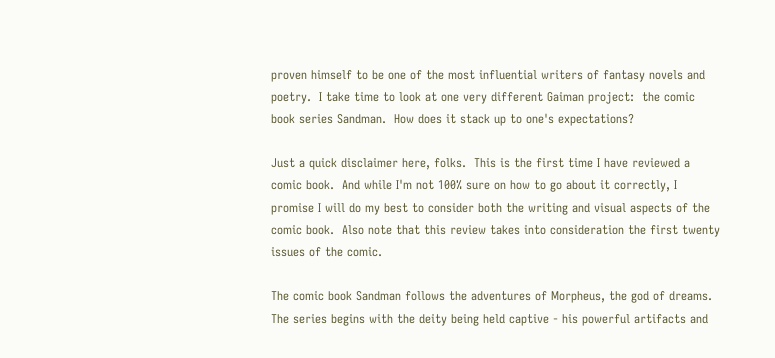proven himself to be one of the most influential writers of fantasy novels and poetry.  I take time to look at one very different Gaiman project:  the comic book series Sandman.  How does it stack up to one's expectations?

Just a quick disclaimer here, folks.  This is the first time I have reviewed a comic book.  And while I'm not 100% sure on how to go about it correctly, I promise I will do my best to consider both the writing and visual aspects of the comic book.  Also note that this review takes into consideration the first twenty issues of the comic.

The comic book Sandman follows the adventures of Morpheus, the god of dreams.  The series begins with the deity being held captive - his powerful artifacts and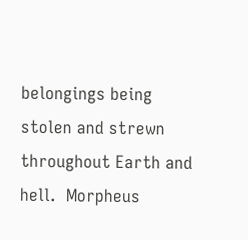belongings being stolen and strewn throughout Earth and hell.  Morpheus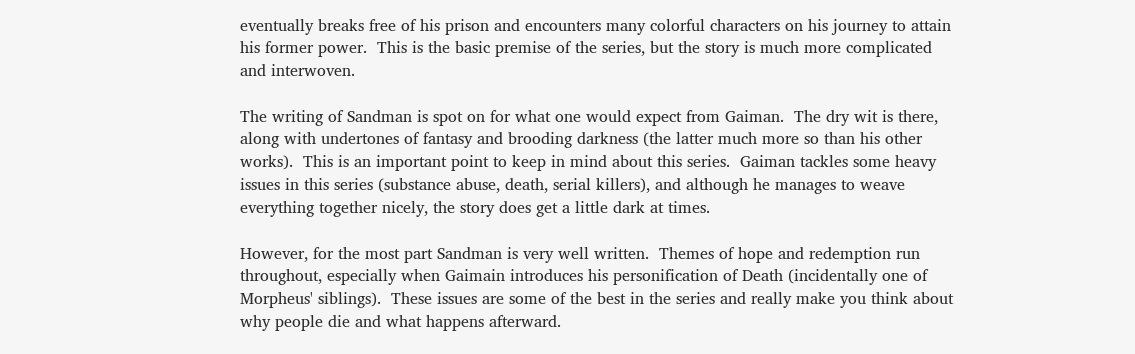eventually breaks free of his prison and encounters many colorful characters on his journey to attain his former power.  This is the basic premise of the series, but the story is much more complicated and interwoven.

The writing of Sandman is spot on for what one would expect from Gaiman.  The dry wit is there, along with undertones of fantasy and brooding darkness (the latter much more so than his other works).  This is an important point to keep in mind about this series.  Gaiman tackles some heavy issues in this series (substance abuse, death, serial killers), and although he manages to weave everything together nicely, the story does get a little dark at times.

However, for the most part Sandman is very well written.  Themes of hope and redemption run throughout, especially when Gaimain introduces his personification of Death (incidentally one of Morpheus' siblings).  These issues are some of the best in the series and really make you think about why people die and what happens afterward.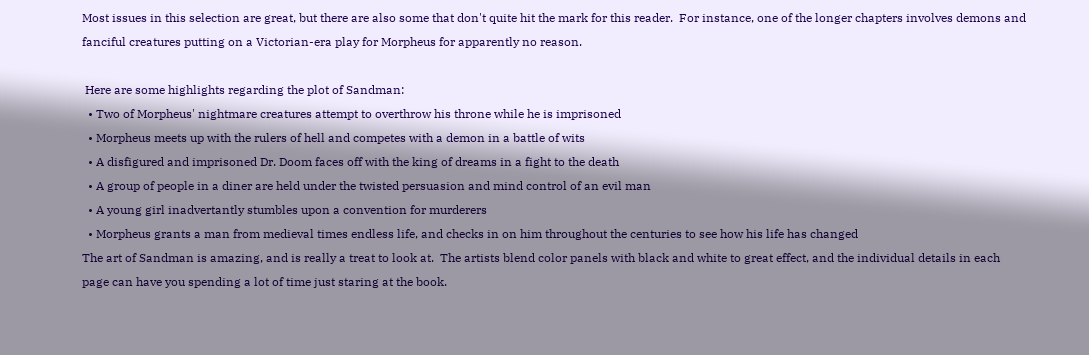Most issues in this selection are great, but there are also some that don't quite hit the mark for this reader.  For instance, one of the longer chapters involves demons and fanciful creatures putting on a Victorian-era play for Morpheus for apparently no reason.

 Here are some highlights regarding the plot of Sandman:
  • Two of Morpheus' nightmare creatures attempt to overthrow his throne while he is imprisoned
  • Morpheus meets up with the rulers of hell and competes with a demon in a battle of wits
  • A disfigured and imprisoned Dr. Doom faces off with the king of dreams in a fight to the death
  • A group of people in a diner are held under the twisted persuasion and mind control of an evil man
  • A young girl inadvertantly stumbles upon a convention for murderers
  • Morpheus grants a man from medieval times endless life, and checks in on him throughout the centuries to see how his life has changed
The art of Sandman is amazing, and is really a treat to look at.  The artists blend color panels with black and white to great effect, and the individual details in each page can have you spending a lot of time just staring at the book.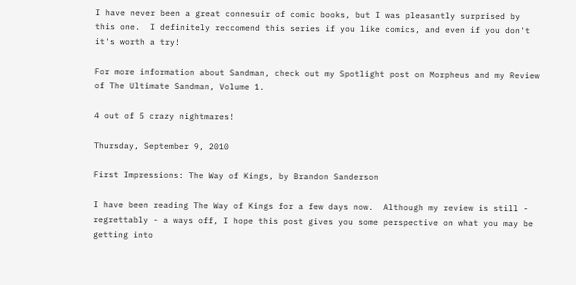I have never been a great connesuir of comic books, but I was pleasantly surprised by this one.  I definitely reccomend this series if you like comics, and even if you don't it's worth a try!

For more information about Sandman, check out my Spotlight post on Morpheus and my Review of The Ultimate Sandman, Volume 1.

4 out of 5 crazy nightmares!

Thursday, September 9, 2010

First Impressions: The Way of Kings, by Brandon Sanderson

I have been reading The Way of Kings for a few days now.  Although my review is still - regrettably - a ways off, I hope this post gives you some perspective on what you may be getting into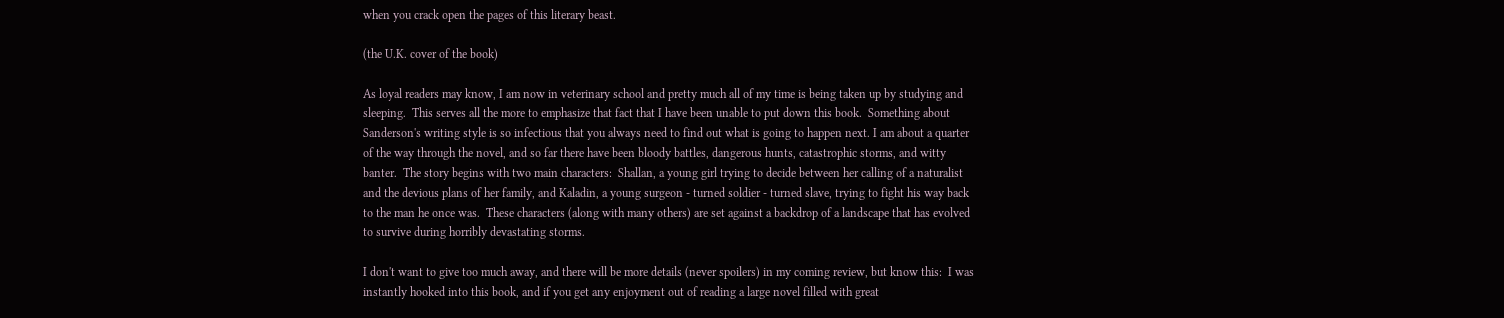when you crack open the pages of this literary beast.

(the U.K. cover of the book)

As loyal readers may know, I am now in veterinary school and pretty much all of my time is being taken up by studying and sleeping.  This serves all the more to emphasize that fact that I have been unable to put down this book.  Something about Sanderson's writing style is so infectious that you always need to find out what is going to happen next. I am about a quarter of the way through the novel, and so far there have been bloody battles, dangerous hunts, catastrophic storms, and witty banter.  The story begins with two main characters:  Shallan, a young girl trying to decide between her calling of a naturalist and the devious plans of her family, and Kaladin, a young surgeon - turned soldier - turned slave, trying to fight his way back to the man he once was.  These characters (along with many others) are set against a backdrop of a landscape that has evolved to survive during horribly devastating storms.

I don't want to give too much away, and there will be more details (never spoilers) in my coming review, but know this:  I was instantly hooked into this book, and if you get any enjoyment out of reading a large novel filled with great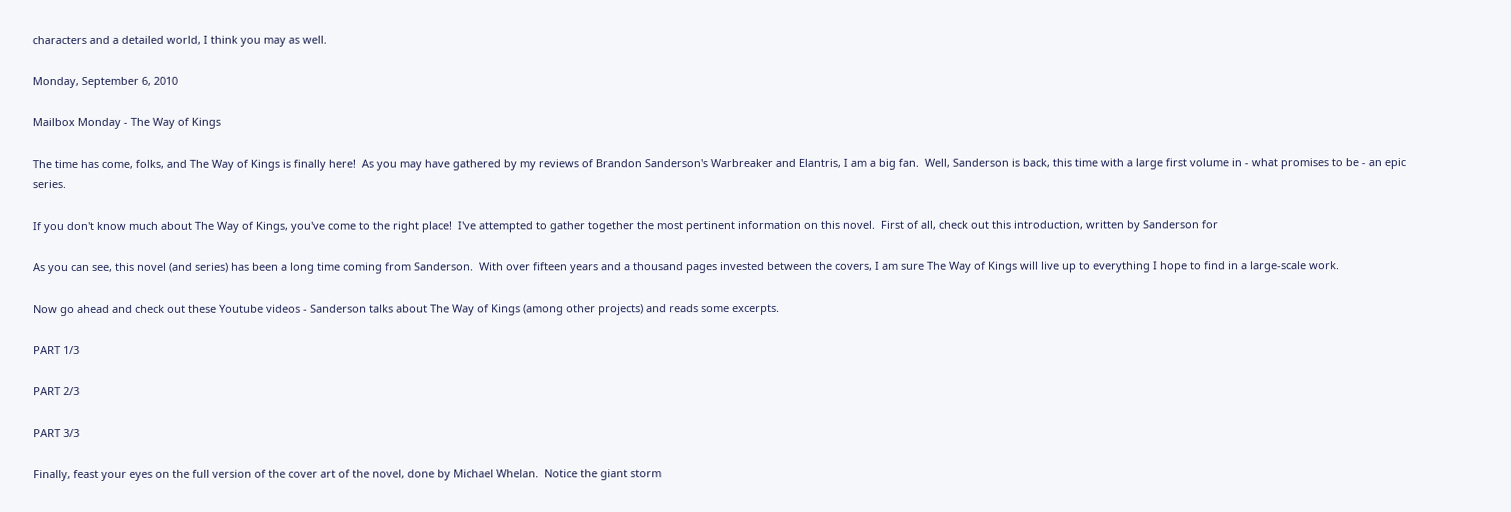characters and a detailed world, I think you may as well.

Monday, September 6, 2010

Mailbox Monday - The Way of Kings

The time has come, folks, and The Way of Kings is finally here!  As you may have gathered by my reviews of Brandon Sanderson's Warbreaker and Elantris, I am a big fan.  Well, Sanderson is back, this time with a large first volume in - what promises to be - an epic series.

If you don't know much about The Way of Kings, you've come to the right place!  I've attempted to gather together the most pertinent information on this novel.  First of all, check out this introduction, written by Sanderson for

As you can see, this novel (and series) has been a long time coming from Sanderson.  With over fifteen years and a thousand pages invested between the covers, I am sure The Way of Kings will live up to everything I hope to find in a large-scale work.

Now go ahead and check out these Youtube videos - Sanderson talks about The Way of Kings (among other projects) and reads some excerpts.

PART 1/3

PART 2/3

PART 3/3

Finally, feast your eyes on the full version of the cover art of the novel, done by Michael Whelan.  Notice the giant storm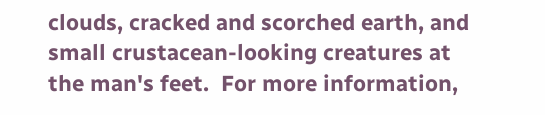clouds, cracked and scorched earth, and small crustacean-looking creatures at the man's feet.  For more information,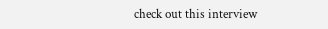check out this interview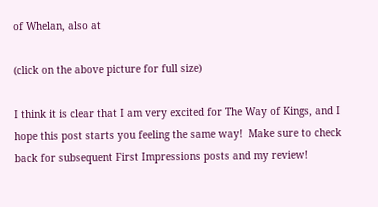of Whelan, also at

(click on the above picture for full size)

I think it is clear that I am very excited for The Way of Kings, and I hope this post starts you feeling the same way!  Make sure to check back for subsequent First Impressions posts and my review!